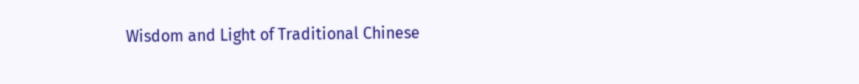Wisdom and Light of Traditional Chinese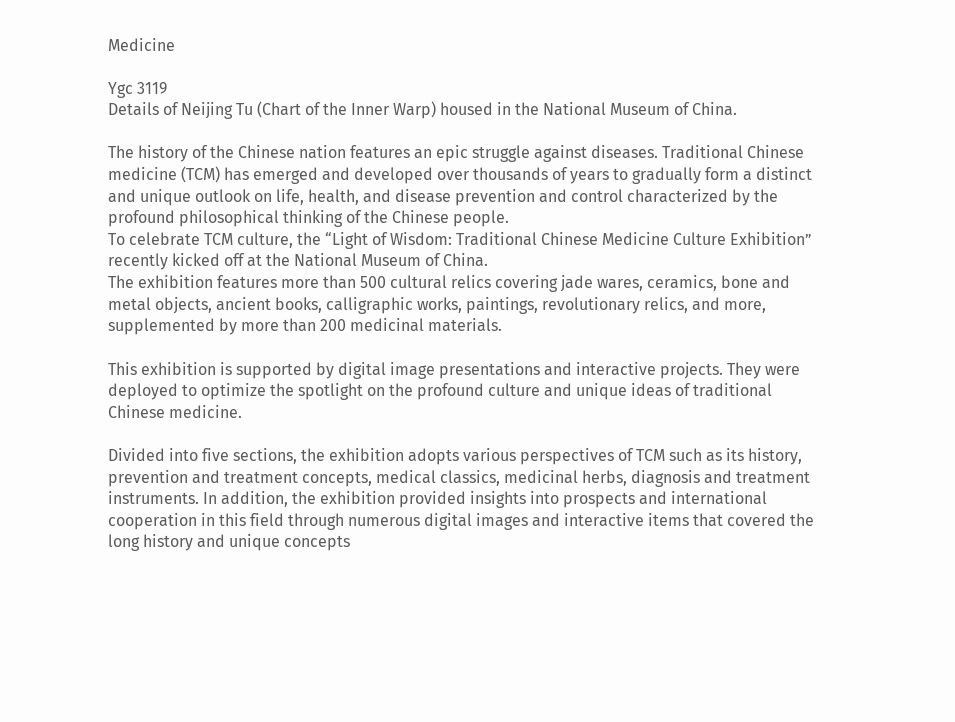Medicine

Ygc 3119
Details of Neijing Tu (Chart of the Inner Warp) housed in the National Museum of China.

The history of the Chinese nation features an epic struggle against diseases. Traditional Chinese medicine (TCM) has emerged and developed over thousands of years to gradually form a distinct and unique outlook on life, health, and disease prevention and control characterized by the profound philosophical thinking of the Chinese people.
To celebrate TCM culture, the “Light of Wisdom: Traditional Chinese Medicine Culture Exhibition” recently kicked off at the National Museum of China.
The exhibition features more than 500 cultural relics covering jade wares, ceramics, bone and metal objects, ancient books, calligraphic works, paintings, revolutionary relics, and more, supplemented by more than 200 medicinal materials.

This exhibition is supported by digital image presentations and interactive projects. They were deployed to optimize the spotlight on the profound culture and unique ideas of traditional Chinese medicine.

Divided into five sections, the exhibition adopts various perspectives of TCM such as its history, prevention and treatment concepts, medical classics, medicinal herbs, diagnosis and treatment instruments. In addition, the exhibition provided insights into prospects and international cooperation in this field through numerous digital images and interactive items that covered the long history and unique concepts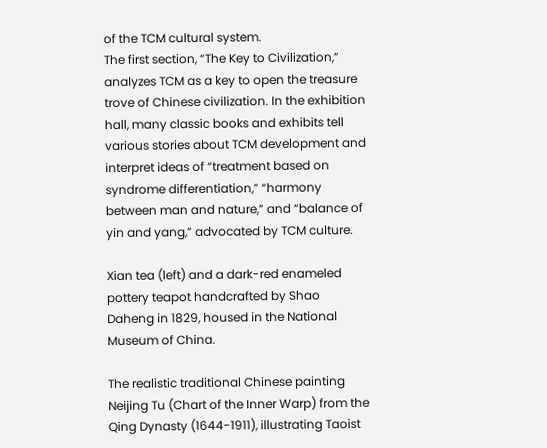of the TCM cultural system.
The first section, “The Key to Civilization,” analyzes TCM as a key to open the treasure trove of Chinese civilization. In the exhibition hall, many classic books and exhibits tell various stories about TCM development and interpret ideas of “treatment based on syndrome differentiation,” “harmony between man and nature,” and “balance of yin and yang,” advocated by TCM culture.

Xian tea (left) and a dark-red enameled pottery teapot handcrafted by Shao Daheng in 1829, housed in the National Museum of China.

The realistic traditional Chinese painting Neijing Tu (Chart of the Inner Warp) from the Qing Dynasty (1644-1911), illustrating Taoist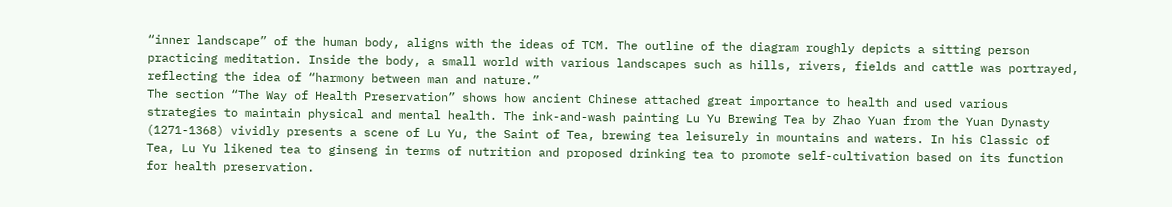“inner landscape” of the human body, aligns with the ideas of TCM. The outline of the diagram roughly depicts a sitting person practicing meditation. Inside the body, a small world with various landscapes such as hills, rivers, fields and cattle was portrayed, reflecting the idea of “harmony between man and nature.”
The section “The Way of Health Preservation” shows how ancient Chinese attached great importance to health and used various strategies to maintain physical and mental health. The ink-and-wash painting Lu Yu Brewing Tea by Zhao Yuan from the Yuan Dynasty (1271-1368) vividly presents a scene of Lu Yu, the Saint of Tea, brewing tea leisurely in mountains and waters. In his Classic of Tea, Lu Yu likened tea to ginseng in terms of nutrition and proposed drinking tea to promote self-cultivation based on its function for health preservation.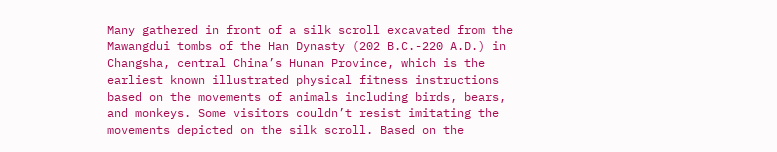Many gathered in front of a silk scroll excavated from the Mawangdui tombs of the Han Dynasty (202 B.C.-220 A.D.) in Changsha, central China’s Hunan Province, which is the earliest known illustrated physical fitness instructions based on the movements of animals including birds, bears, and monkeys. Some visitors couldn’t resist imitating the movements depicted on the silk scroll. Based on the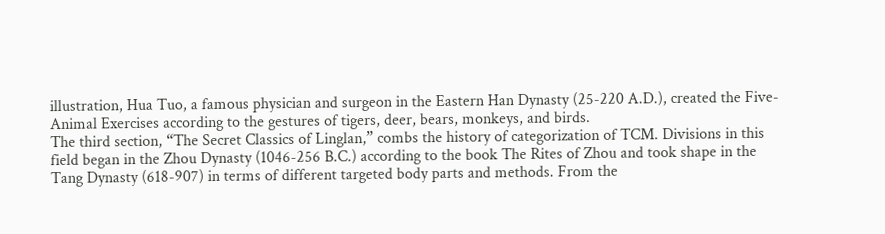illustration, Hua Tuo, a famous physician and surgeon in the Eastern Han Dynasty (25-220 A.D.), created the Five-Animal Exercises according to the gestures of tigers, deer, bears, monkeys, and birds.
The third section, “The Secret Classics of Linglan,” combs the history of categorization of TCM. Divisions in this field began in the Zhou Dynasty (1046-256 B.C.) according to the book The Rites of Zhou and took shape in the Tang Dynasty (618-907) in terms of different targeted body parts and methods. From the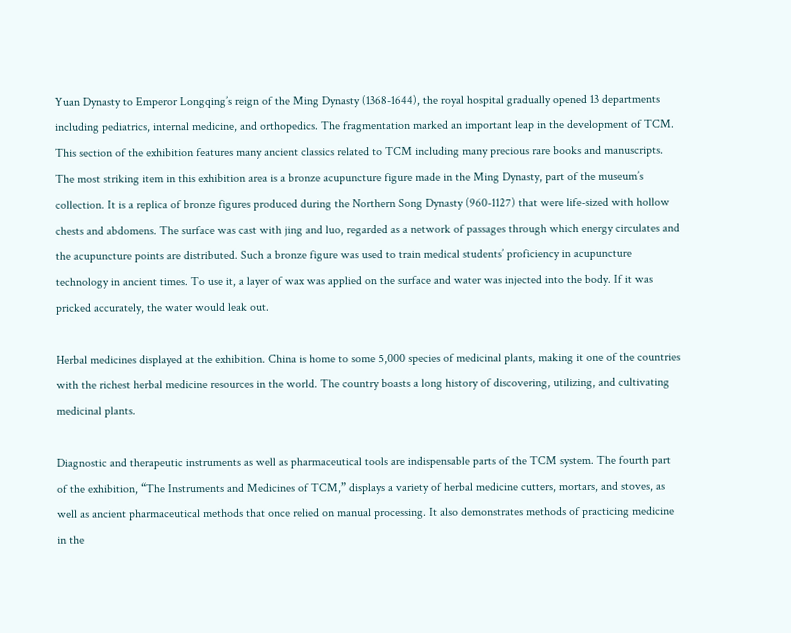Yuan Dynasty to Emperor Longqing’s reign of the Ming Dynasty (1368-1644), the royal hospital gradually opened 13 departments including pediatrics, internal medicine, and orthopedics. The fragmentation marked an important leap in the development of TCM. This section of the exhibition features many ancient classics related to TCM including many precious rare books and manuscripts.
The most striking item in this exhibition area is a bronze acupuncture figure made in the Ming Dynasty, part of the museum’s collection. It is a replica of bronze figures produced during the Northern Song Dynasty (960-1127) that were life-sized with hollow chests and abdomens. The surface was cast with jing and luo, regarded as a network of passages through which energy circulates and the acupuncture points are distributed. Such a bronze figure was used to train medical students’ proficiency in acupuncture technology in ancient times. To use it, a layer of wax was applied on the surface and water was injected into the body. If it was pricked accurately, the water would leak out.

Herbal medicines displayed at the exhibition. China is home to some 5,000 species of medicinal plants, making it one of the countries with the richest herbal medicine resources in the world. The country boasts a long history of discovering, utilizing, and cultivating medicinal plants.

Diagnostic and therapeutic instruments as well as pharmaceutical tools are indispensable parts of the TCM system. The fourth part of the exhibition, “The Instruments and Medicines of TCM,” displays a variety of herbal medicine cutters, mortars, and stoves, as well as ancient pharmaceutical methods that once relied on manual processing. It also demonstrates methods of practicing medicine in the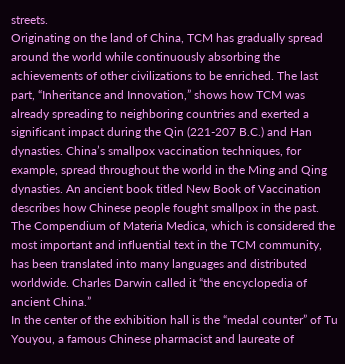streets.
Originating on the land of China, TCM has gradually spread around the world while continuously absorbing the achievements of other civilizations to be enriched. The last part, “Inheritance and Innovation,” shows how TCM was already spreading to neighboring countries and exerted a significant impact during the Qin (221-207 B.C.) and Han dynasties. China’s smallpox vaccination techniques, for example, spread throughout the world in the Ming and Qing dynasties. An ancient book titled New Book of Vaccination describes how Chinese people fought smallpox in the past. The Compendium of Materia Medica, which is considered the most important and influential text in the TCM community, has been translated into many languages and distributed worldwide. Charles Darwin called it “the encyclopedia of ancient China.”
In the center of the exhibition hall is the “medal counter” of Tu Youyou, a famous Chinese pharmacist and laureate of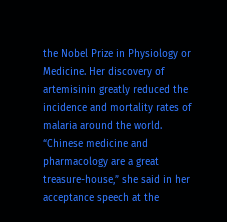the Nobel Prize in Physiology or Medicine. Her discovery of artemisinin greatly reduced the incidence and mortality rates of malaria around the world. “Chinese medicine and pharmacology are a great treasure-house,” she said in her acceptance speech at the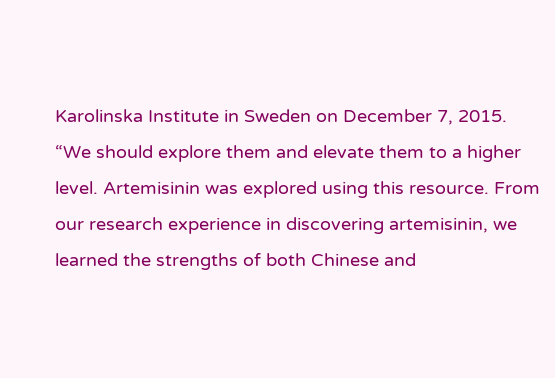Karolinska Institute in Sweden on December 7, 2015. “We should explore them and elevate them to a higher level. Artemisinin was explored using this resource. From our research experience in discovering artemisinin, we learned the strengths of both Chinese and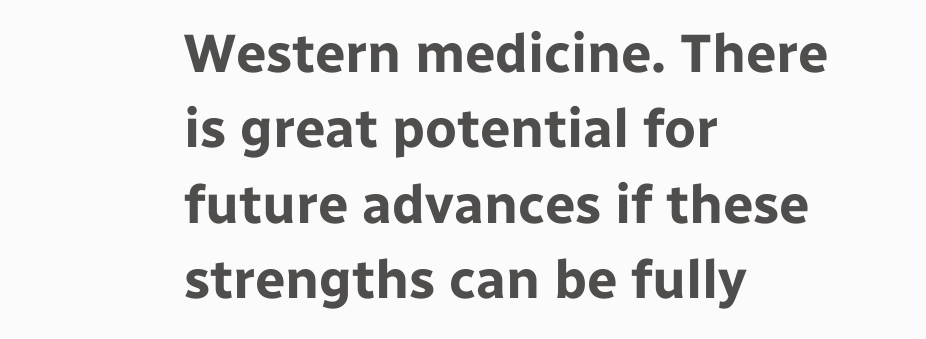Western medicine. There is great potential for future advances if these strengths can be fully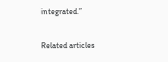integrated.”

Related articles